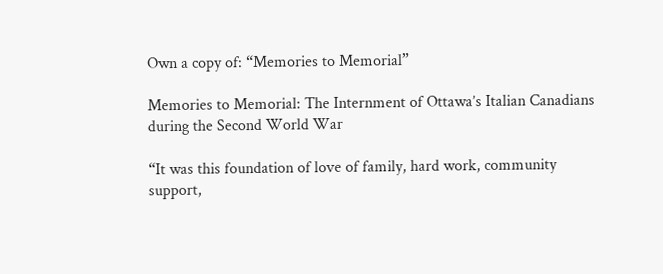Own a copy of: “Memories to Memorial”

Memories to Memorial: The Internment of Ottawa’s Italian Canadians during the Second World War

“It was this foundation of love of family, hard work, community support,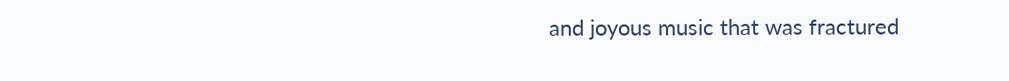and joyous music that was fractured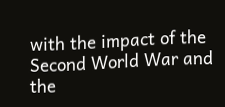with the impact of the Second World War and the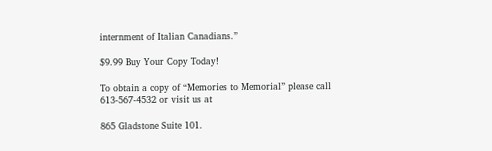internment of Italian Canadians.”

$9.99 Buy Your Copy Today!

To obtain a copy of “Memories to Memorial” please call 613-567-4532 or visit us at

865 Gladstone Suite 101.